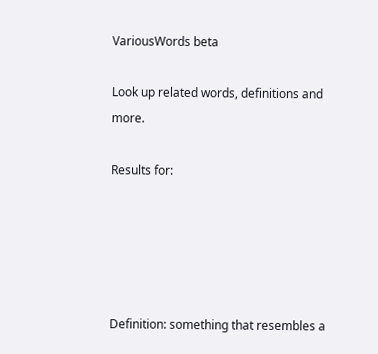VariousWords beta

Look up related words, definitions and more.

Results for:





Definition: something that resembles a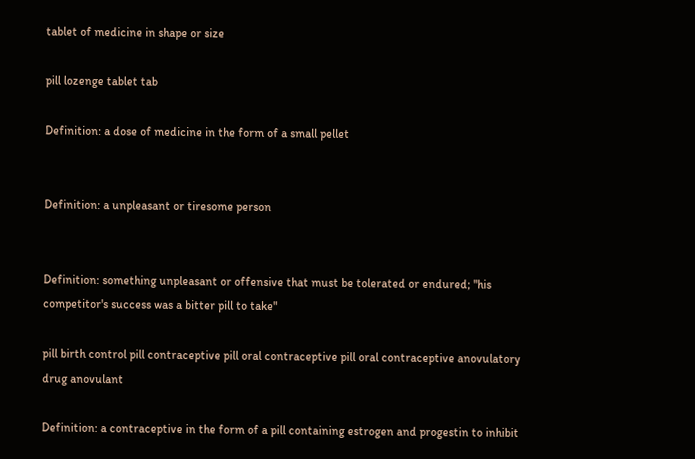tablet of medicine in shape or size

pill lozenge tablet tab

Definition: a dose of medicine in the form of a small pellet


Definition: a unpleasant or tiresome person


Definition: something unpleasant or offensive that must be tolerated or endured; "his competitor's success was a bitter pill to take"

pill birth control pill contraceptive pill oral contraceptive pill oral contraceptive anovulatory drug anovulant

Definition: a contraceptive in the form of a pill containing estrogen and progestin to inhibit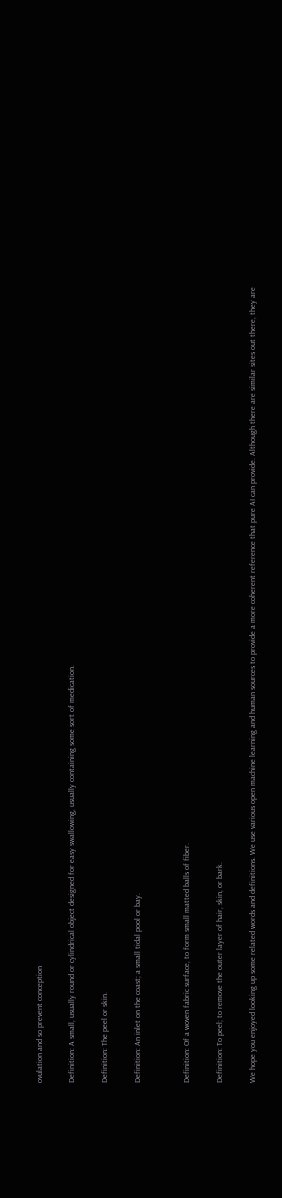ovulation and so prevent conception

Definition: A small, usually round or cylindrical object designed for easy swallowing, usually containing some sort of medication.

Definition: The peel or skin.

Definition: An inlet on the coast; a small tidal pool or bay.


Definition: Of a woven fabric surface, to form small matted balls of fiber.

Definition: To peel; to remove the outer layer of hair, skin, or bark.

We hope you enjoyed looking up some related words and definitions. We use various open machine learning and human sources to provide a more coherent reference that pure AI can provide. Although there are similar sites out there, they are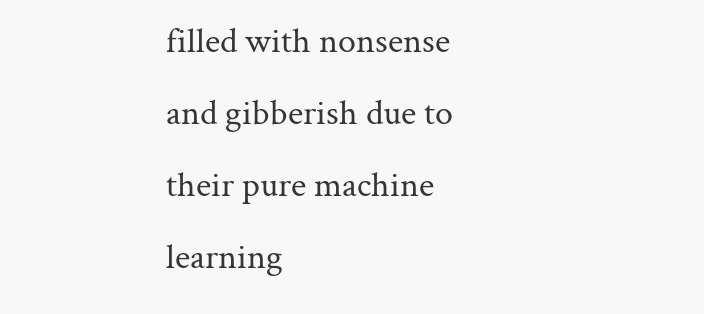filled with nonsense and gibberish due to their pure machine learning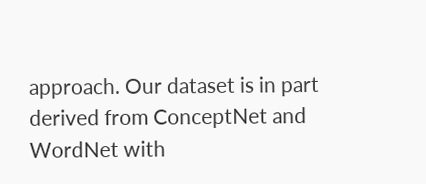approach. Our dataset is in part derived from ConceptNet and WordNet with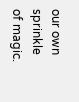our own sprinkle of magic.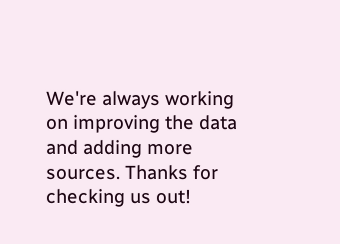We're always working on improving the data and adding more sources. Thanks for checking us out!